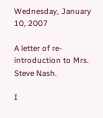Wednesday, January 10, 2007

A letter of re-introduction to Mrs. Steve Nash.

I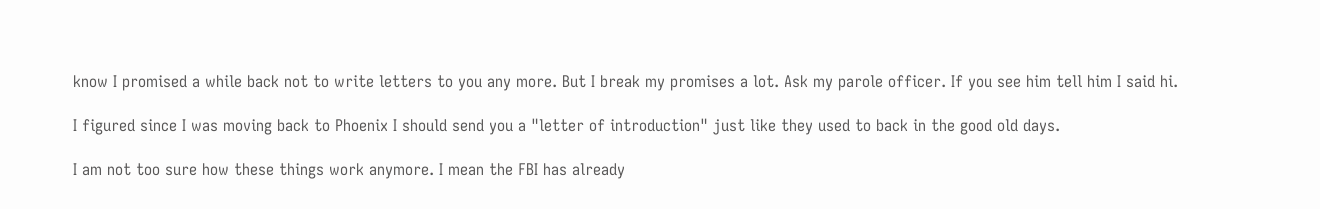know I promised a while back not to write letters to you any more. But I break my promises a lot. Ask my parole officer. If you see him tell him I said hi.

I figured since I was moving back to Phoenix I should send you a "letter of introduction" just like they used to back in the good old days.

I am not too sure how these things work anymore. I mean the FBI has already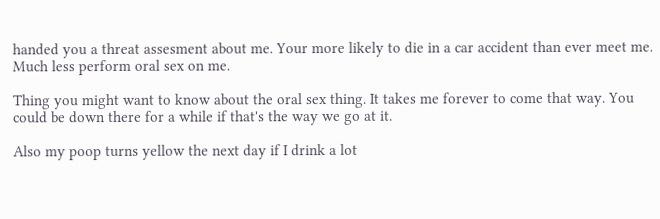handed you a threat assesment about me. Your more likely to die in a car accident than ever meet me. Much less perform oral sex on me.

Thing you might want to know about the oral sex thing. It takes me forever to come that way. You could be down there for a while if that's the way we go at it.

Also my poop turns yellow the next day if I drink a lot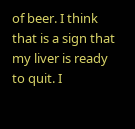of beer. I think that is a sign that my liver is ready to quit. I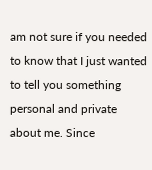am not sure if you needed to know that I just wanted to tell you something personal and private about me. Since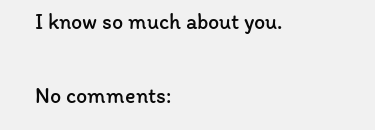I know so much about you.

No comments: